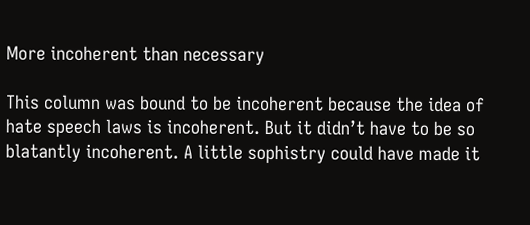More incoherent than necessary

This column was bound to be incoherent because the idea of hate speech laws is incoherent. But it didn’t have to be so blatantly incoherent. A little sophistry could have made it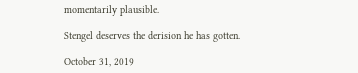momentarily plausible.

Stengel deserves the derision he has gotten.

October 31, 2019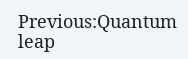Previous:Quantum leap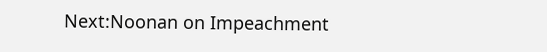Next:Noonan on Impeachment